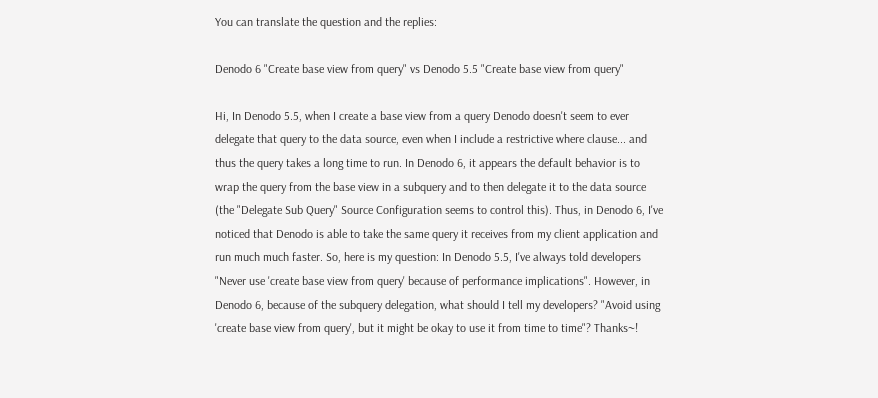You can translate the question and the replies:

Denodo 6 "Create base view from query" vs Denodo 5.5 "Create base view from query"

Hi, In Denodo 5.5, when I create a base view from a query Denodo doesn't seem to ever delegate that query to the data source, even when I include a restrictive where clause... and thus the query takes a long time to run. In Denodo 6, it appears the default behavior is to wrap the query from the base view in a subquery and to then delegate it to the data source (the "Delegate Sub Query" Source Configuration seems to control this). Thus, in Denodo 6, I've noticed that Denodo is able to take the same query it receives from my client application and run much much faster. So, here is my question: In Denodo 5.5, I've always told developers "Never use 'create base view from query' because of performance implications". However, in Denodo 6, because of the subquery delegation, what should I tell my developers? "Avoid using 'create base view from query', but it might be okay to use it from time to time"? Thanks~!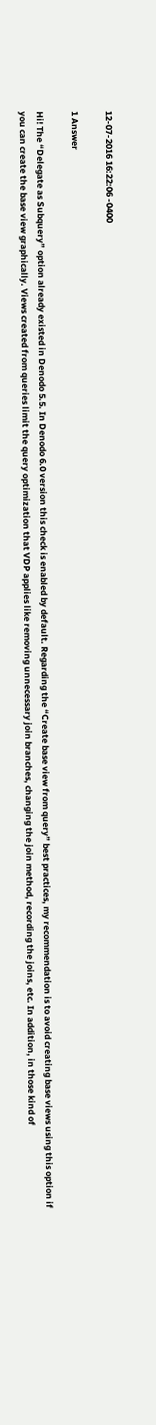12-07-2016 16:22:06 -0400

1 Answer

Hi! The “Delegate as Subquery” option already existed in Denodo 5.5. In Denodo 6.0 version this check is enabled by default. Regarding the “Create base view from query” best practices, my recommendation is to avoid creating base views using this option if you can create the base view graphically. Views created from queries limit the query optimization that VDP applies like removing unnecessary join branches, changing the join method, recording the joins, etc. In addition, in those kind of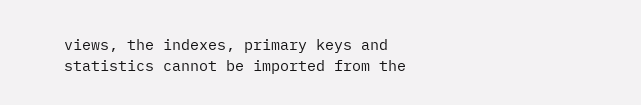views, the indexes, primary keys and statistics cannot be imported from the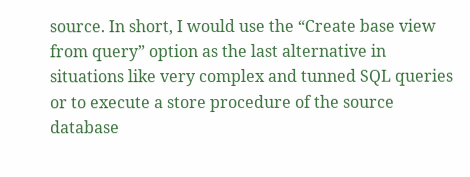source. In short, I would use the “Create base view from query” option as the last alternative in situations like very complex and tunned SQL queries or to execute a store procedure of the source database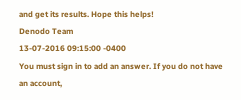and get its results. Hope this helps!
Denodo Team
13-07-2016 09:15:00 -0400
You must sign in to add an answer. If you do not have an account,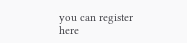you can register here